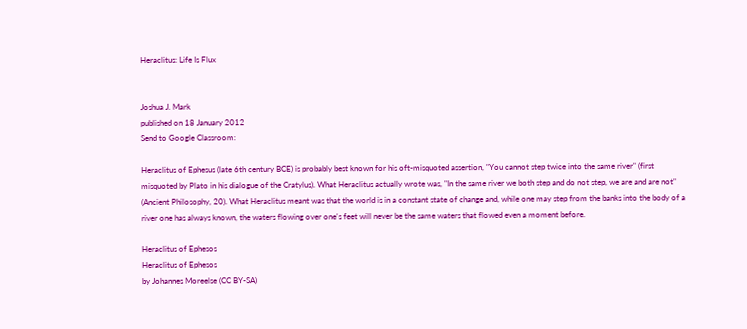Heraclitus: Life Is Flux


Joshua J. Mark
published on 18 January 2012
Send to Google Classroom:

Heraclitus of Ephesus (late 6th century BCE) is probably best known for his oft-misquoted assertion, "You cannot step twice into the same river" (first misquoted by Plato in his dialogue of the Cratylus). What Heraclitus actually wrote was, "In the same river we both step and do not step, we are and are not" (Ancient Philosophy, 20). What Heraclitus meant was that the world is in a constant state of change and, while one may step from the banks into the body of a river one has always known, the waters flowing over one's feet will never be the same waters that flowed even a moment before.

Heraclitus of Ephesos
Heraclitus of Ephesos
by Johannes Moreelse (CC BY-SA)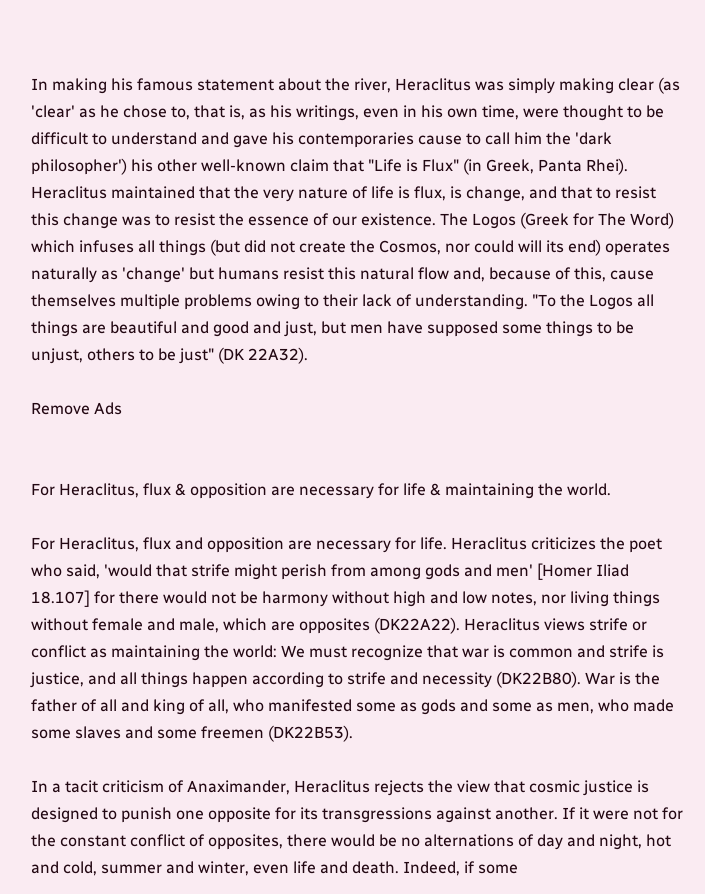In making his famous statement about the river, Heraclitus was simply making clear (as 'clear' as he chose to, that is, as his writings, even in his own time, were thought to be difficult to understand and gave his contemporaries cause to call him the 'dark philosopher') his other well-known claim that "Life is Flux" (in Greek, Panta Rhei). Heraclitus maintained that the very nature of life is flux, is change, and that to resist this change was to resist the essence of our existence. The Logos (Greek for The Word) which infuses all things (but did not create the Cosmos, nor could will its end) operates naturally as 'change' but humans resist this natural flow and, because of this, cause themselves multiple problems owing to their lack of understanding. "To the Logos all things are beautiful and good and just, but men have supposed some things to be unjust, others to be just" (DK 22A32).

Remove Ads


For Heraclitus, flux & opposition are necessary for life & maintaining the world.

For Heraclitus, flux and opposition are necessary for life. Heraclitus criticizes the poet who said, 'would that strife might perish from among gods and men' [Homer Iliad 18.107] for there would not be harmony without high and low notes, nor living things without female and male, which are opposites (DK22A22). Heraclitus views strife or conflict as maintaining the world: We must recognize that war is common and strife is justice, and all things happen according to strife and necessity (DK22B80). War is the father of all and king of all, who manifested some as gods and some as men, who made some slaves and some freemen (DK22B53).

In a tacit criticism of Anaximander, Heraclitus rejects the view that cosmic justice is designed to punish one opposite for its transgressions against another. If it were not for the constant conflict of opposites, there would be no alternations of day and night, hot and cold, summer and winter, even life and death. Indeed, if some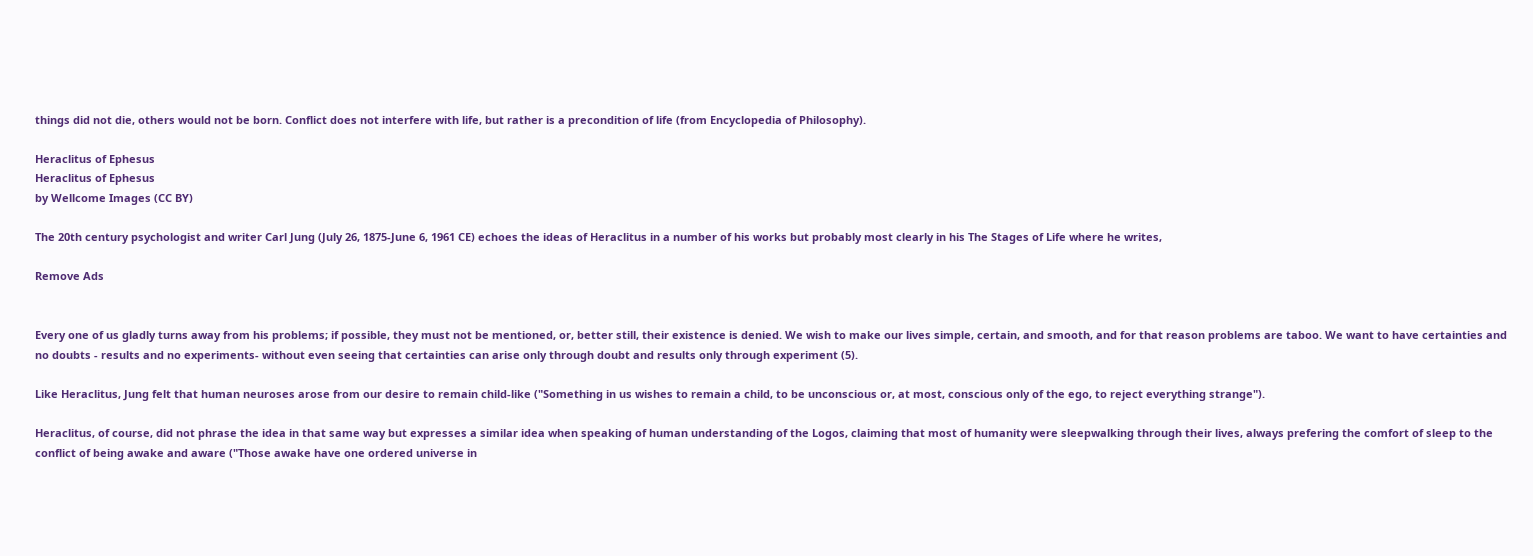things did not die, others would not be born. Conflict does not interfere with life, but rather is a precondition of life (from Encyclopedia of Philosophy).

Heraclitus of Ephesus
Heraclitus of Ephesus
by Wellcome Images (CC BY)

The 20th century psychologist and writer Carl Jung (July 26, 1875-June 6, 1961 CE) echoes the ideas of Heraclitus in a number of his works but probably most clearly in his The Stages of Life where he writes,

Remove Ads


Every one of us gladly turns away from his problems; if possible, they must not be mentioned, or, better still, their existence is denied. We wish to make our lives simple, certain, and smooth, and for that reason problems are taboo. We want to have certainties and no doubts - results and no experiments- without even seeing that certainties can arise only through doubt and results only through experiment (5).

Like Heraclitus, Jung felt that human neuroses arose from our desire to remain child-like ("Something in us wishes to remain a child, to be unconscious or, at most, conscious only of the ego, to reject everything strange").

Heraclitus, of course, did not phrase the idea in that same way but expresses a similar idea when speaking of human understanding of the Logos, claiming that most of humanity were sleepwalking through their lives, always prefering the comfort of sleep to the conflict of being awake and aware ("Those awake have one ordered universe in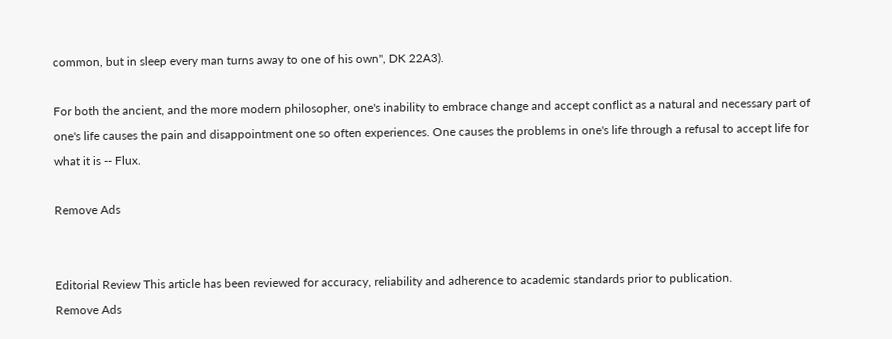common, but in sleep every man turns away to one of his own", DK 22A3).

For both the ancient, and the more modern philosopher, one's inability to embrace change and accept conflict as a natural and necessary part of one's life causes the pain and disappointment one so often experiences. One causes the problems in one's life through a refusal to accept life for what it is -- Flux.

Remove Ads


Editorial Review This article has been reviewed for accuracy, reliability and adherence to academic standards prior to publication.
Remove Ads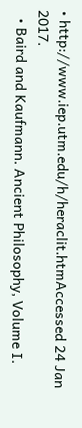• http://www.iep.utm.edu/h/heraclit.htmAccessed 24 Jan 2017.
  • Baird and Kaufmann. Ancient Philosophy, Volume I.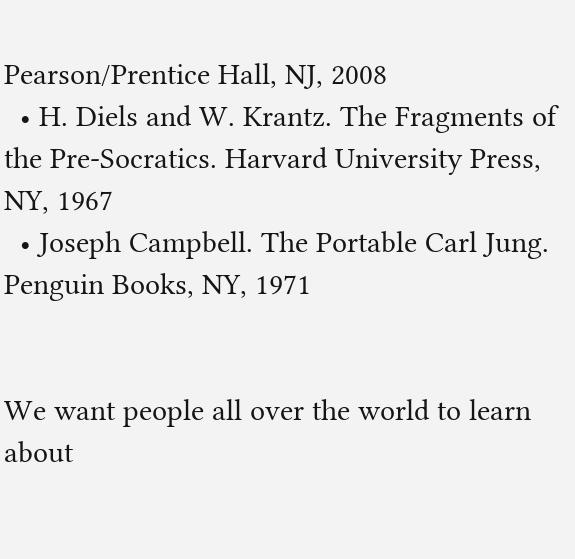Pearson/Prentice Hall, NJ, 2008
  • H. Diels and W. Krantz. The Fragments of the Pre-Socratics. Harvard University Press, NY, 1967
  • Joseph Campbell. The Portable Carl Jung. Penguin Books, NY, 1971


We want people all over the world to learn about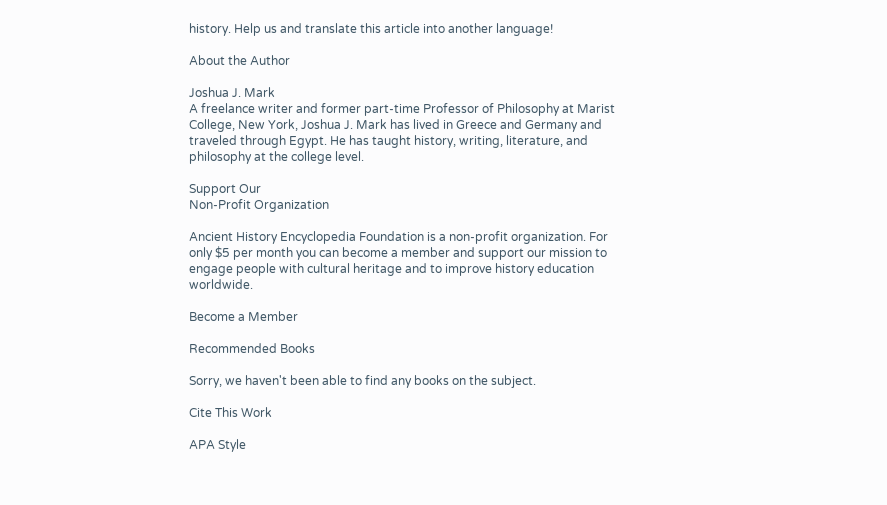history. Help us and translate this article into another language!

About the Author

Joshua J. Mark
A freelance writer and former part-time Professor of Philosophy at Marist College, New York, Joshua J. Mark has lived in Greece and Germany and traveled through Egypt. He has taught history, writing, literature, and philosophy at the college level.

Support Our
Non-Profit Organization

Ancient History Encyclopedia Foundation is a non-profit organization. For only $5 per month you can become a member and support our mission to engage people with cultural heritage and to improve history education worldwide.

Become a Member

Recommended Books

Sorry, we haven't been able to find any books on the subject.

Cite This Work

APA Style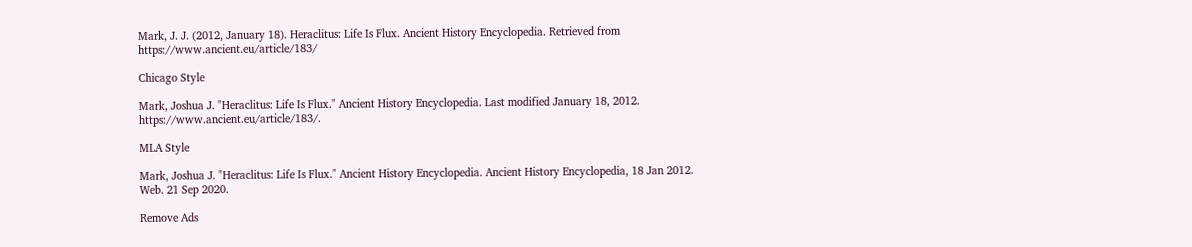Mark, J. J. (2012, January 18). Heraclitus: Life Is Flux. Ancient History Encyclopedia. Retrieved from https://www.ancient.eu/article/183/

Chicago Style

Mark, Joshua J. "Heraclitus: Life Is Flux." Ancient History Encyclopedia. Last modified January 18, 2012. https://www.ancient.eu/article/183/.

MLA Style

Mark, Joshua J. "Heraclitus: Life Is Flux." Ancient History Encyclopedia. Ancient History Encyclopedia, 18 Jan 2012. Web. 21 Sep 2020.

Remove Ads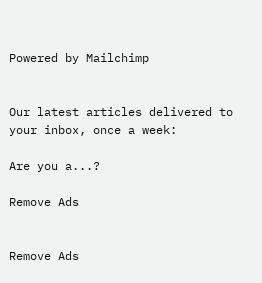Powered by Mailchimp


Our latest articles delivered to your inbox, once a week:

Are you a...?

Remove Ads


Remove Ads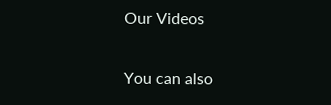Our Videos

You can also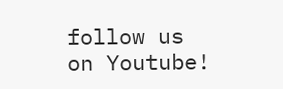follow us on Youtube!